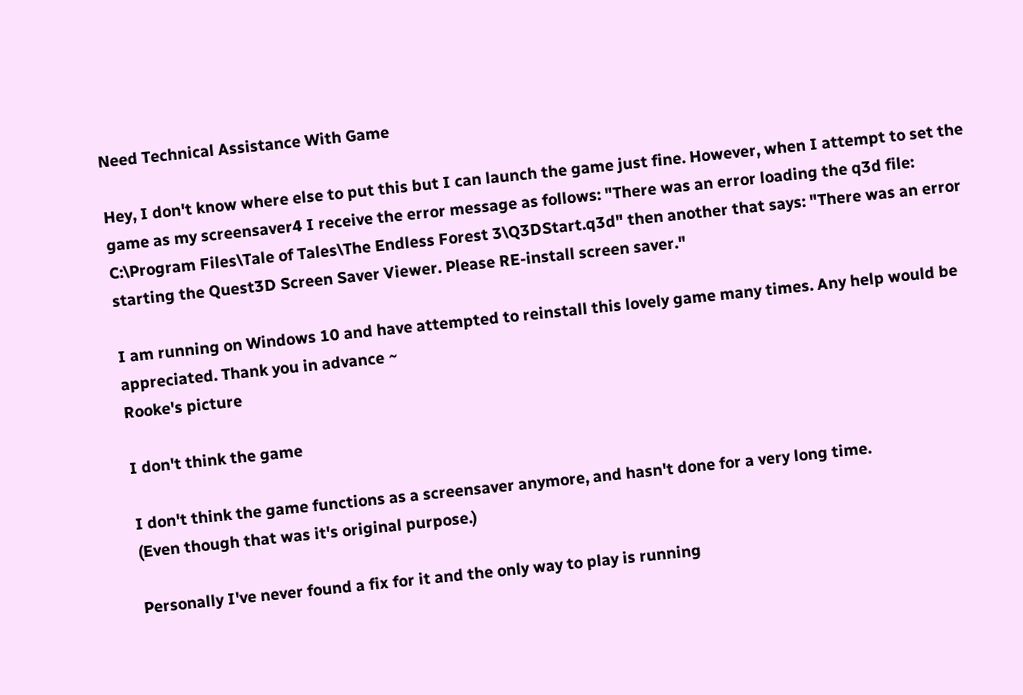Need Technical Assistance With Game

Hey, I don't know where else to put this but I can launch the game just fine. However, when I attempt to set the game as my screensaver4 I receive the error message as follows: "There was an error loading the q3d file: C:\Program Files\Tale of Tales\The Endless Forest 3\Q3DStart.q3d" then another that says: "There was an error starting the Quest3D Screen Saver Viewer. Please RE-install screen saver."

I am running on Windows 10 and have attempted to reinstall this lovely game many times. Any help would be appreciated. Thank you in advance ~
Rooke's picture

I don't think the game

I don't think the game functions as a screensaver anymore, and hasn't done for a very long time.
(Even though that was it's original purpose.)

Personally I've never found a fix for it and the only way to play is running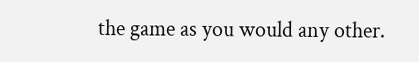the game as you would any other.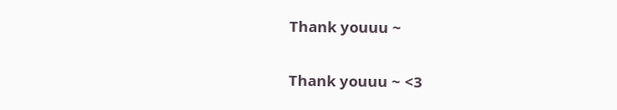Thank youuu ~

Thank youuu ~ <3